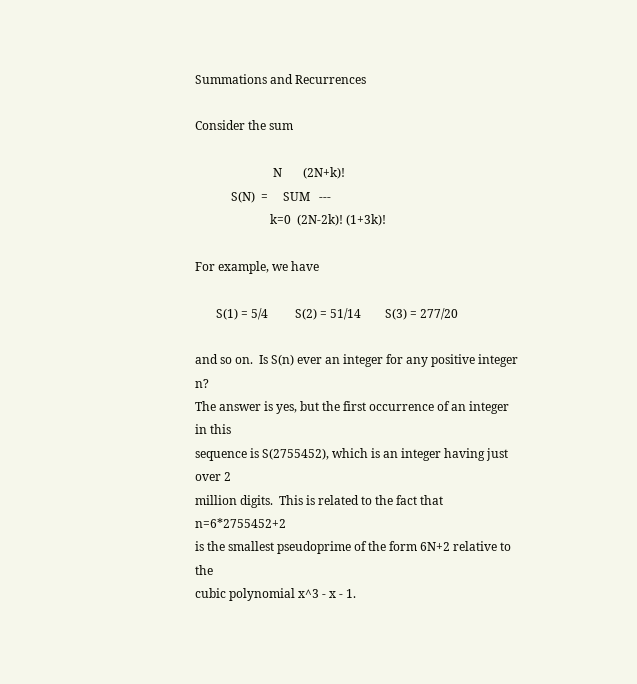Summations and Recurrences

Consider the sum

                          N       (2N+k)!
            S(N)  =     SUM   ---
                         k=0  (2N-2k)! (1+3k)!

For example, we have

       S(1) = 5/4         S(2) = 51/14        S(3) = 277/20

and so on.  Is S(n) ever an integer for any positive integer n?
The answer is yes, but the first occurrence of an integer in this
sequence is S(2755452), which is an integer having just over 2
million digits.  This is related to the fact that n=6*2755452+2
is the smallest pseudoprime of the form 6N+2 relative to the
cubic polynomial x^3 - x - 1.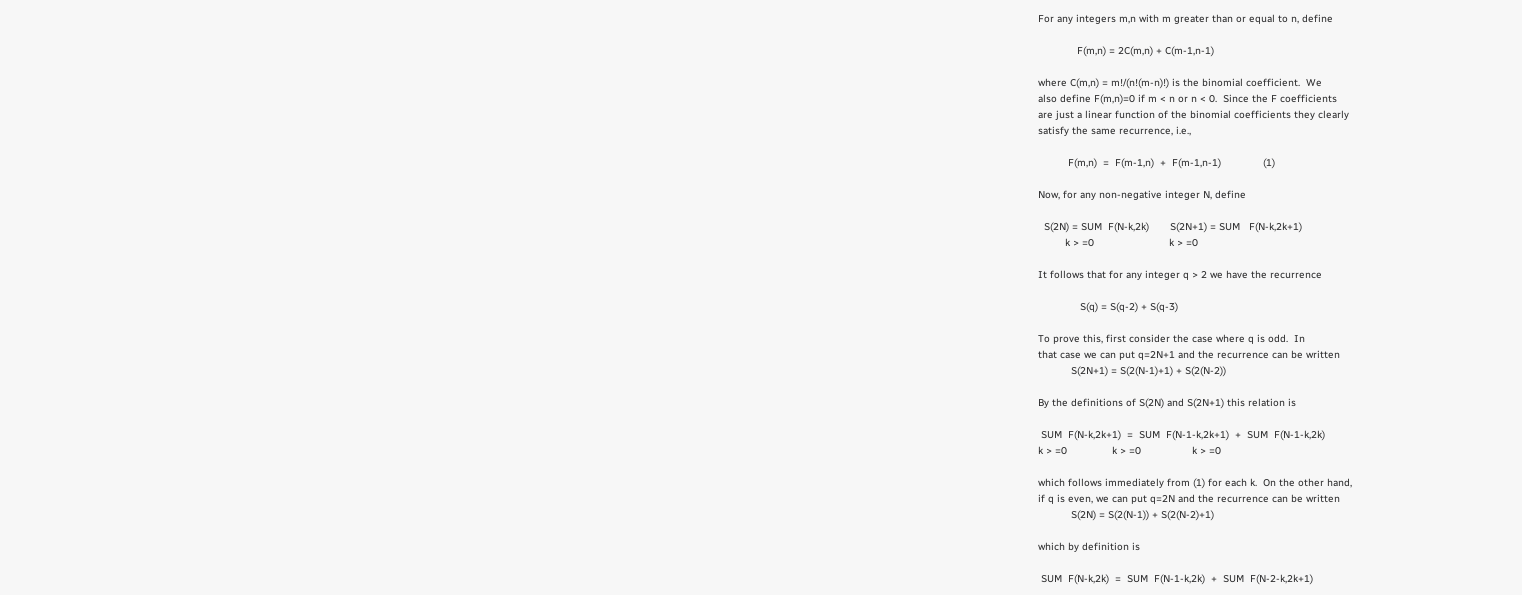For any integers m,n with m greater than or equal to n, define

             F(m,n) = 2C(m,n) + C(m-1,n-1)

where C(m,n) = m!/(n!(m-n)!) is the binomial coefficient.  We
also define F(m,n)=0 if m < n or n < 0.  Since the F coefficients
are just a linear function of the binomial coefficients they clearly
satisfy the same recurrence, i.e.,

          F(m,n)  =  F(m-1,n)  +  F(m-1,n-1)              (1)

Now, for any non-negative integer N, define

  S(2N) = SUM  F(N-k,2k)       S(2N+1) = SUM   F(N-k,2k+1)
         k > =0                         k > =0

It follows that for any integer q > 2 we have the recurrence

              S(q) = S(q-2) + S(q-3)

To prove this, first consider the case where q is odd.  In
that case we can put q=2N+1 and the recurrence can be written
           S(2N+1) = S(2(N-1)+1) + S(2(N-2))

By the definitions of S(2N) and S(2N+1) this relation is

 SUM  F(N-k,2k+1)  =  SUM  F(N-1-k,2k+1)  +  SUM  F(N-1-k,2k)
k > =0               k > =0                 k > =0

which follows immediately from (1) for each k.  On the other hand,
if q is even, we can put q=2N and the recurrence can be written
           S(2N) = S(2(N-1)) + S(2(N-2)+1)

which by definition is

 SUM  F(N-k,2k)  =  SUM  F(N-1-k,2k)  +  SUM  F(N-2-k,2k+1)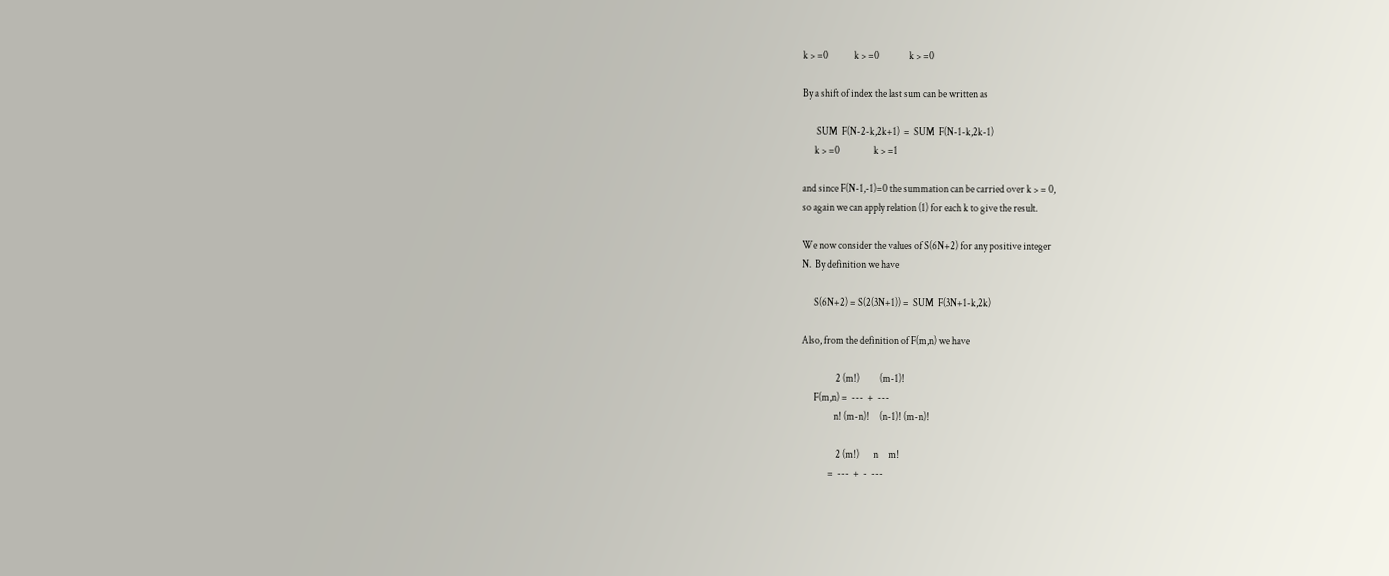k > =0             k > =0               k > =0

By a shift of index the last sum can be written as

       SUM  F(N-2-k,2k+1)  =  SUM  F(N-1-k,2k-1)
      k > =0                 k > =1

and since F(N-1,-1)=0 the summation can be carried over k > = 0,
so again we can apply relation (1) for each k to give the result.

We now consider the values of S(6N+2) for any positive integer
N.  By definition we have

      S(6N+2) = S(2(3N+1)) =  SUM  F(3N+1-k,2k)

Also, from the definition of F(m,n) we have

                 2 (m!)          (m-1)!
      F(m,n) =  ---  +  ---
                n! (m-n)!     (n-1)! (m-n)!

                 2 (m!)       n     m!
             =  ---  +  -  ---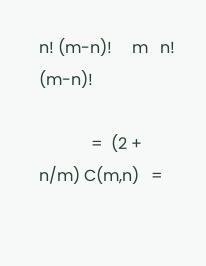n! (m-n)!     m   n! (m-n)!

             =  (2 + n/m) C(m,n)   =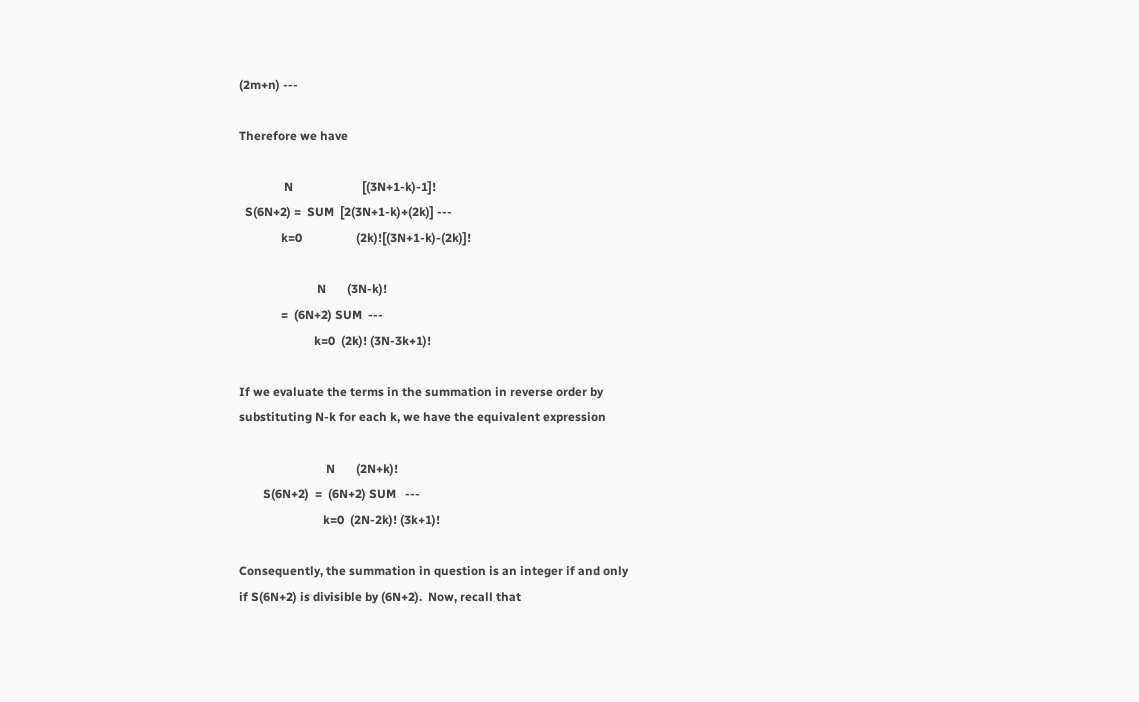(2m+n) ---

Therefore we have

               N                       [(3N+1-k)-1]!
  S(6N+2) =  SUM  [2(3N+1-k)+(2k)] ---
              k=0                  (2k)![(3N+1-k)-(2k)]!

                          N       (3N-k)!
              =  (6N+2) SUM  ---
                         k=0  (2k)! (3N-3k+1)!

If we evaluate the terms in the summation in reverse order by
substituting N-k for each k, we have the equivalent expression

                             N       (2N+k)!
        S(6N+2)  =  (6N+2) SUM   ---
                            k=0  (2N-2k)! (3k+1)!

Consequently, the summation in question is an integer if and only
if S(6N+2) is divisible by (6N+2).  Now, recall that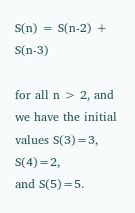S(n) = S(n-2) + S(n-3)

for all n > 2, and we have the initial values S(3)=3, S(4)=2,
and S(5)=5.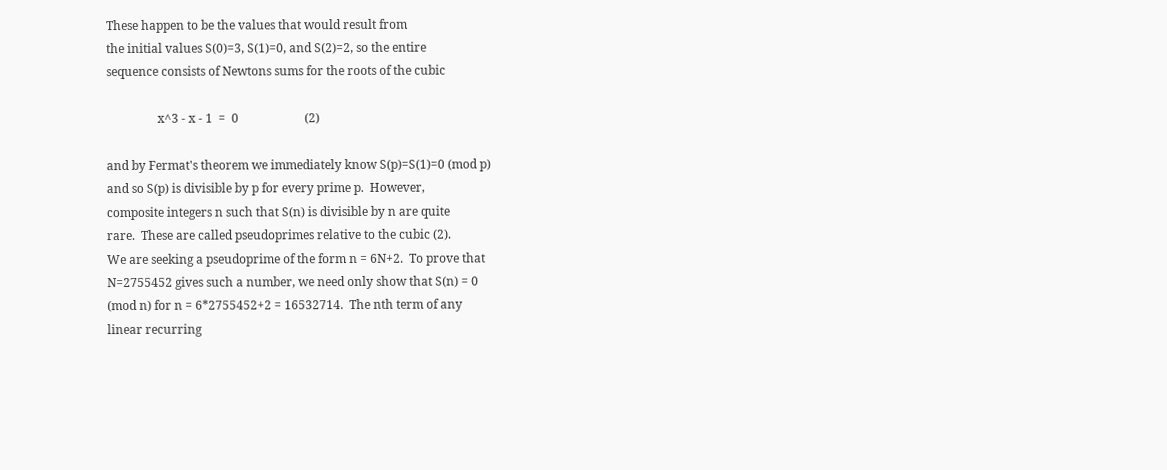These happen to be the values that would result from
the initial values S(0)=3, S(1)=0, and S(2)=2, so the entire
sequence consists of Newtons sums for the roots of the cubic

                 x^3 - x - 1  =  0                      (2)

and by Fermat's theorem we immediately know S(p)=S(1)=0 (mod p)
and so S(p) is divisible by p for every prime p.  However,
composite integers n such that S(n) is divisible by n are quite
rare.  These are called pseudoprimes relative to the cubic (2).
We are seeking a pseudoprime of the form n = 6N+2.  To prove that
N=2755452 gives such a number, we need only show that S(n) = 0
(mod n) for n = 6*2755452+2 = 16532714.  The nth term of any
linear recurring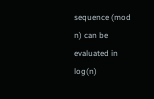sequence (mod n) can be evaluated in log(n)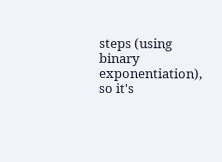steps (using binary exponentiation), so it's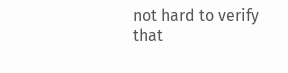not hard to verify
that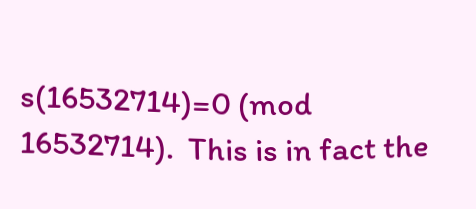s(16532714)=0 (mod 16532714).  This is in fact the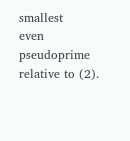smallest
even pseudoprime relative to (2).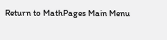Return to MathPages Main Menu